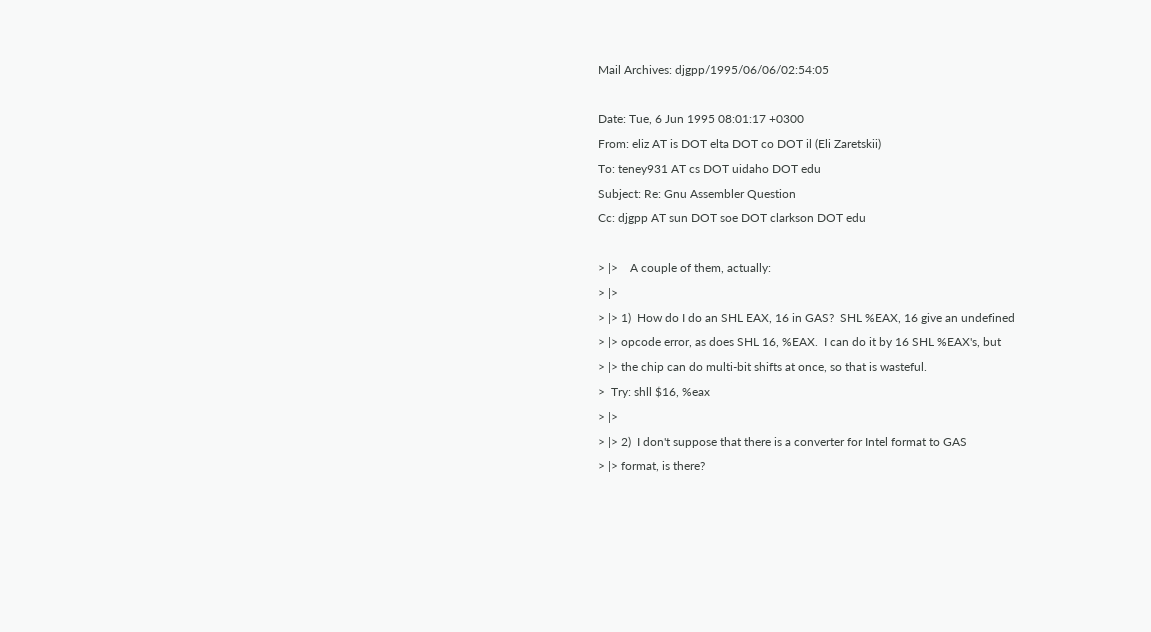Mail Archives: djgpp/1995/06/06/02:54:05

Date: Tue, 6 Jun 1995 08:01:17 +0300
From: eliz AT is DOT elta DOT co DOT il (Eli Zaretskii)
To: teney931 AT cs DOT uidaho DOT edu
Subject: Re: Gnu Assembler Question
Cc: djgpp AT sun DOT soe DOT clarkson DOT edu

> |>    A couple of them, actually:
> |>
> |> 1)  How do I do an SHL EAX, 16 in GAS?  SHL %EAX, 16 give an undefined
> |> opcode error, as does SHL 16, %EAX.  I can do it by 16 SHL %EAX's, but
> |> the chip can do multi-bit shifts at once, so that is wasteful.
>  Try: shll $16, %eax
> |>
> |> 2)  I don't suppose that there is a converter for Intel format to GAS
> |> format, is there?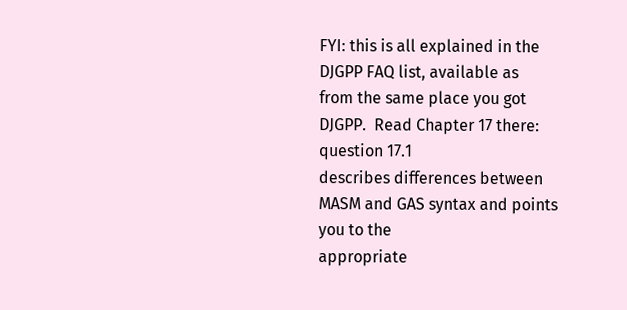FYI: this is all explained in the DJGPP FAQ list, available as
from the same place you got DJGPP.  Read Chapter 17 there: question 17.1
describes differences between MASM and GAS syntax and points you to the
appropriate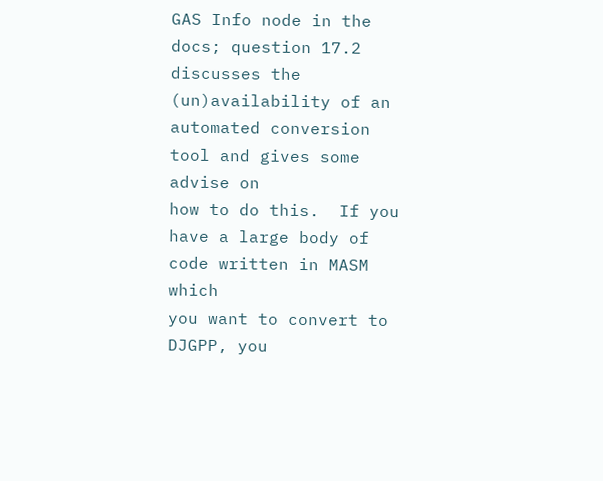GAS Info node in the docs; question 17.2 discusses the
(un)availability of an automated conversion tool and gives some advise on
how to do this.  If you have a large body of code written in MASM which
you want to convert to DJGPP, you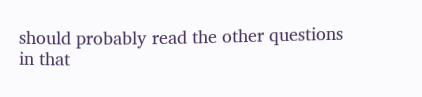should probably read the other questions
in that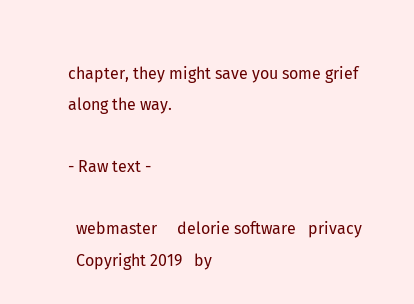chapter, they might save you some grief along the way.

- Raw text -

  webmaster     delorie software   privacy
  Copyright 2019   by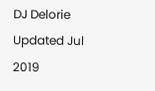DJ Delorie     Updated Jul 2019